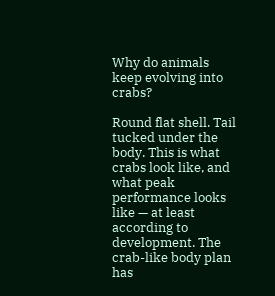Why do animals keep evolving into crabs?

Round flat shell. Tail tucked under the body. This is what crabs look like, and what peak performance looks like — at least according to development. The crab-like body plan has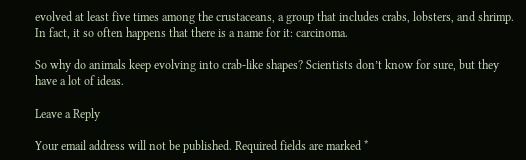evolved at least five times among the crustaceans, a group that includes crabs, lobsters, and shrimp. In fact, it so often happens that there is a name for it: carcinoma.

So why do animals keep evolving into crab-like shapes? Scientists don’t know for sure, but they have a lot of ideas.

Leave a Reply

Your email address will not be published. Required fields are marked *